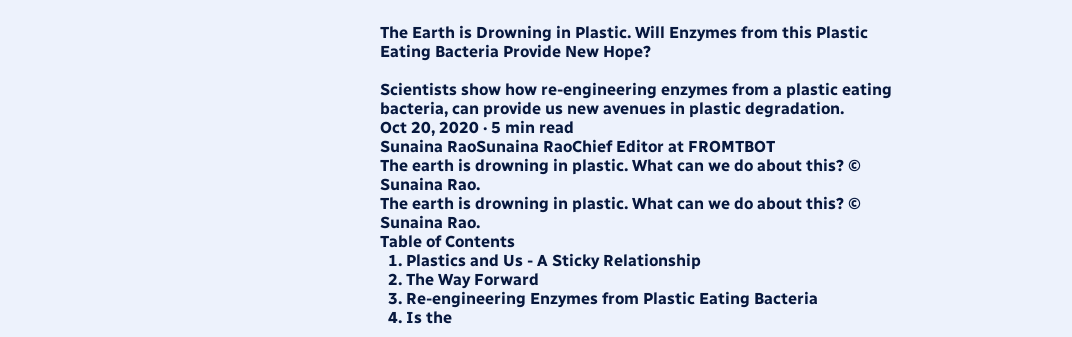The Earth is Drowning in Plastic. Will Enzymes from this Plastic Eating Bacteria Provide New Hope?

Scientists show how re-engineering enzymes from a plastic eating bacteria, can provide us new avenues in plastic degradation.
Oct 20, 2020 · 5 min read
Sunaina RaoSunaina RaoChief Editor at FROMTBOT
The earth is drowning in plastic. What can we do about this? © Sunaina Rao.
The earth is drowning in plastic. What can we do about this? © Sunaina Rao.
Table of Contents
  1. Plastics and Us - A Sticky Relationship
  2. The Way Forward
  3. Re-engineering Enzymes from Plastic Eating Bacteria
  4. Is the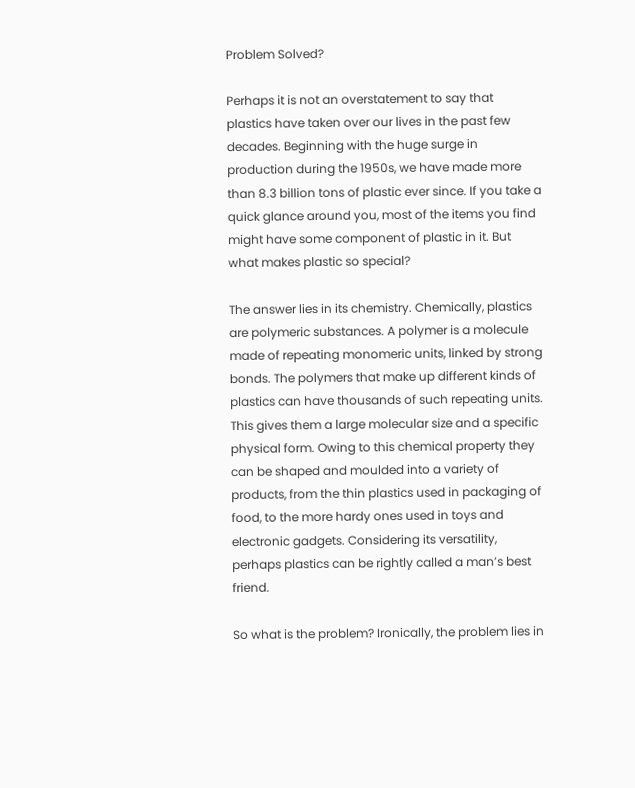Problem Solved?

Perhaps it is not an overstatement to say that plastics have taken over our lives in the past few decades. Beginning with the huge surge in production during the 1950s, we have made more than 8.3 billion tons of plastic ever since. If you take a quick glance around you, most of the items you find might have some component of plastic in it. But what makes plastic so special?

The answer lies in its chemistry. Chemically, plastics are polymeric substances. A polymer is a molecule made of repeating monomeric units, linked by strong bonds. The polymers that make up different kinds of plastics can have thousands of such repeating units. This gives them a large molecular size and a specific physical form. Owing to this chemical property they can be shaped and moulded into a variety of products, from the thin plastics used in packaging of food, to the more hardy ones used in toys and electronic gadgets. Considering its versatility, perhaps plastics can be rightly called a man’s best friend.

So what is the problem? Ironically, the problem lies in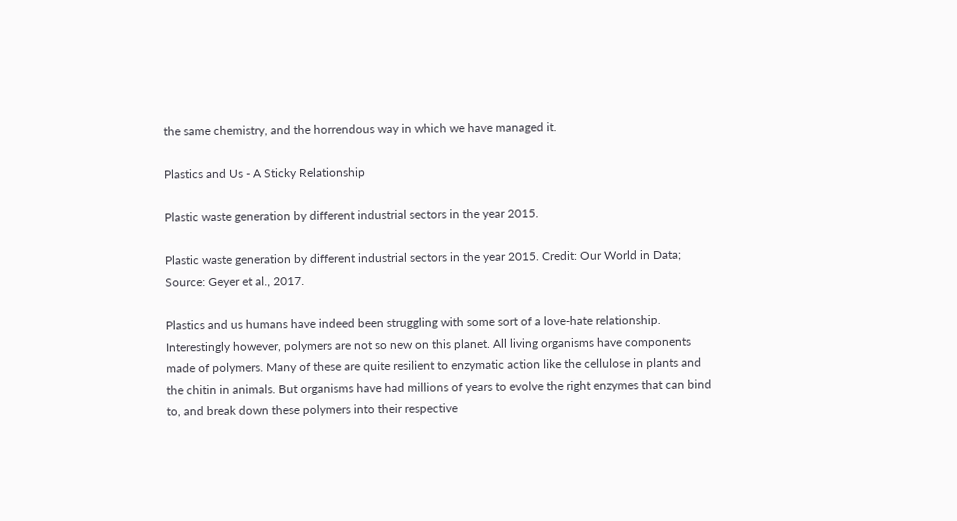the same chemistry, and the horrendous way in which we have managed it.

Plastics and Us - A Sticky Relationship

Plastic waste generation by different industrial sectors in the year 2015.

Plastic waste generation by different industrial sectors in the year 2015. Credit: Our World in Data; Source: Geyer et al., 2017.

Plastics and us humans have indeed been struggling with some sort of a love-hate relationship. Interestingly however, polymers are not so new on this planet. All living organisms have components made of polymers. Many of these are quite resilient to enzymatic action like the cellulose in plants and the chitin in animals. But organisms have had millions of years to evolve the right enzymes that can bind to, and break down these polymers into their respective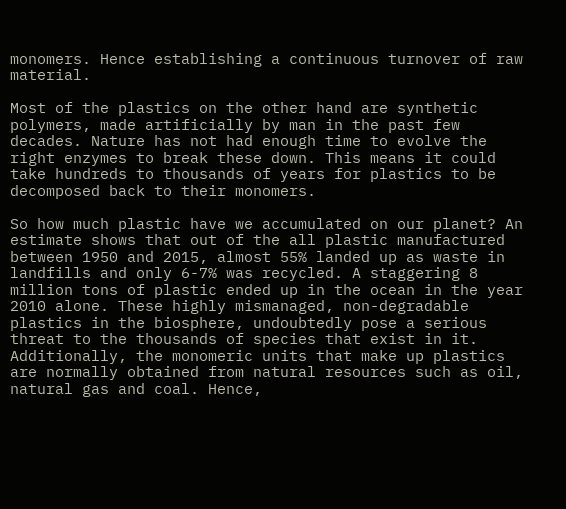monomers. Hence establishing a continuous turnover of raw material.

Most of the plastics on the other hand are synthetic polymers, made artificially by man in the past few decades. Nature has not had enough time to evolve the right enzymes to break these down. This means it could take hundreds to thousands of years for plastics to be decomposed back to their monomers.

So how much plastic have we accumulated on our planet? An estimate shows that out of the all plastic manufactured between 1950 and 2015, almost 55% landed up as waste in landfills and only 6-7% was recycled. A staggering 8 million tons of plastic ended up in the ocean in the year 2010 alone. These highly mismanaged, non-degradable plastics in the biosphere, undoubtedly pose a serious threat to the thousands of species that exist in it. Additionally, the monomeric units that make up plastics are normally obtained from natural resources such as oil, natural gas and coal. Hence,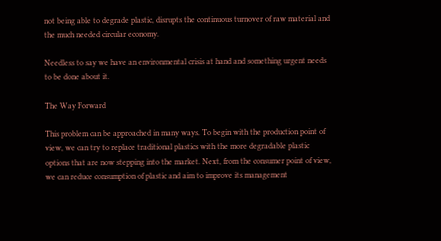not being able to degrade plastic, disrupts the continuous turnover of raw material and the much needed circular economy.

Needless to say we have an environmental crisis at hand and something urgent needs to be done about it.

The Way Forward

This problem can be approached in many ways. To begin with the production point of view, we can try to replace traditional plastics with the more degradable plastic options that are now stepping into the market. Next, from the consumer point of view, we can reduce consumption of plastic and aim to improve its management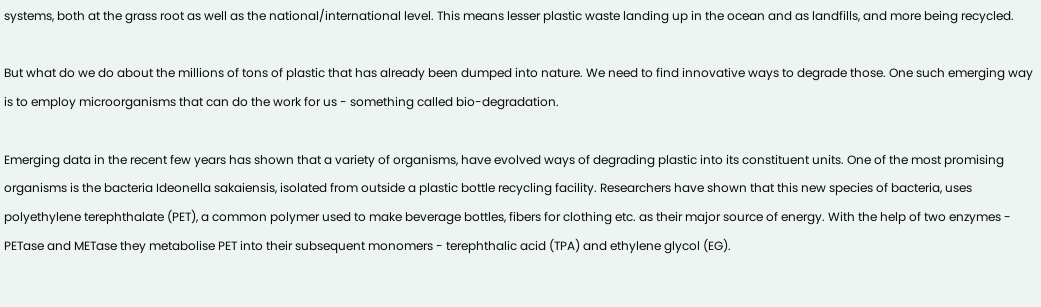systems, both at the grass root as well as the national/international level. This means lesser plastic waste landing up in the ocean and as landfills, and more being recycled.

But what do we do about the millions of tons of plastic that has already been dumped into nature. We need to find innovative ways to degrade those. One such emerging way is to employ microorganisms that can do the work for us - something called bio-degradation.

Emerging data in the recent few years has shown that a variety of organisms, have evolved ways of degrading plastic into its constituent units. One of the most promising organisms is the bacteria Ideonella sakaiensis, isolated from outside a plastic bottle recycling facility. Researchers have shown that this new species of bacteria, uses polyethylene terephthalate (PET), a common polymer used to make beverage bottles, fibers for clothing etc. as their major source of energy. With the help of two enzymes - PETase and METase they metabolise PET into their subsequent monomers - terephthalic acid (TPA) and ethylene glycol (EG).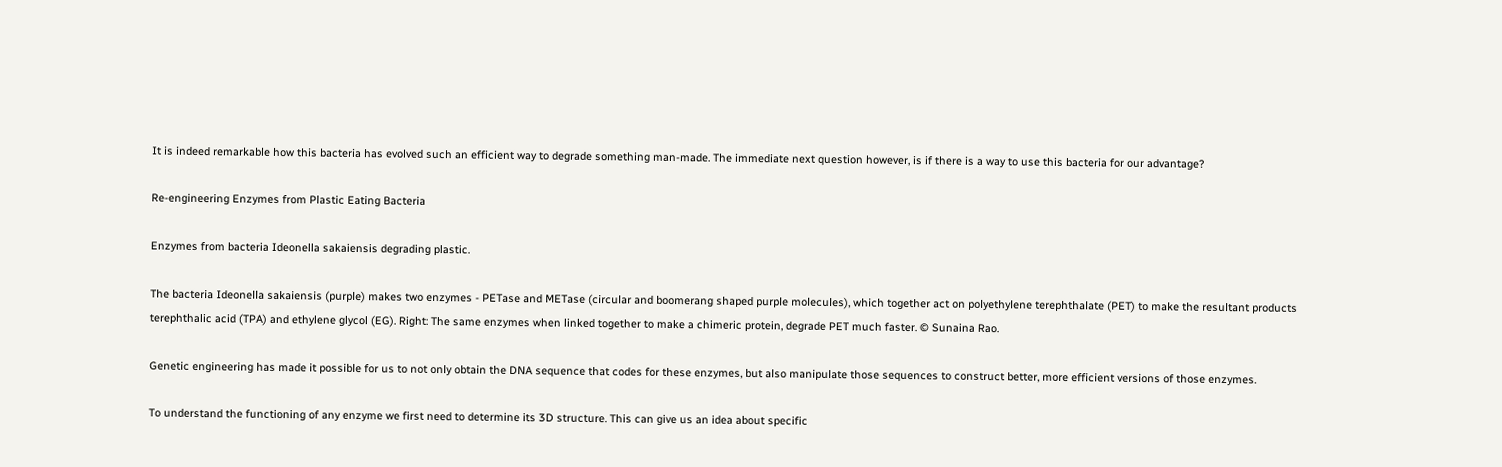It is indeed remarkable how this bacteria has evolved such an efficient way to degrade something man-made. The immediate next question however, is if there is a way to use this bacteria for our advantage?

Re-engineering Enzymes from Plastic Eating Bacteria

Enzymes from bacteria Ideonella sakaiensis degrading plastic.

The bacteria Ideonella sakaiensis (purple) makes two enzymes - PETase and METase (circular and boomerang shaped purple molecules), which together act on polyethylene terephthalate (PET) to make the resultant products terephthalic acid (TPA) and ethylene glycol (EG). Right: The same enzymes when linked together to make a chimeric protein, degrade PET much faster. © Sunaina Rao.

Genetic engineering has made it possible for us to not only obtain the DNA sequence that codes for these enzymes, but also manipulate those sequences to construct better, more efficient versions of those enzymes.

To understand the functioning of any enzyme we first need to determine its 3D structure. This can give us an idea about specific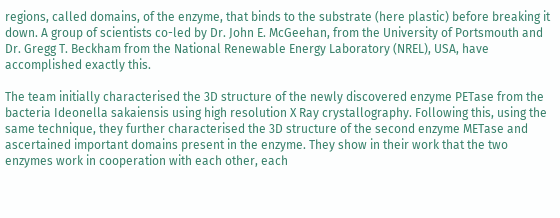regions, called domains, of the enzyme, that binds to the substrate (here plastic) before breaking it down. A group of scientists co-led by Dr. John E. McGeehan, from the University of Portsmouth and Dr. Gregg T. Beckham from the National Renewable Energy Laboratory (NREL), USA, have accomplished exactly this.

The team initially characterised the 3D structure of the newly discovered enzyme PETase from the bacteria Ideonella sakaiensis using high resolution X Ray crystallography. Following this, using the same technique, they further characterised the 3D structure of the second enzyme METase and ascertained important domains present in the enzyme. They show in their work that the two enzymes work in cooperation with each other, each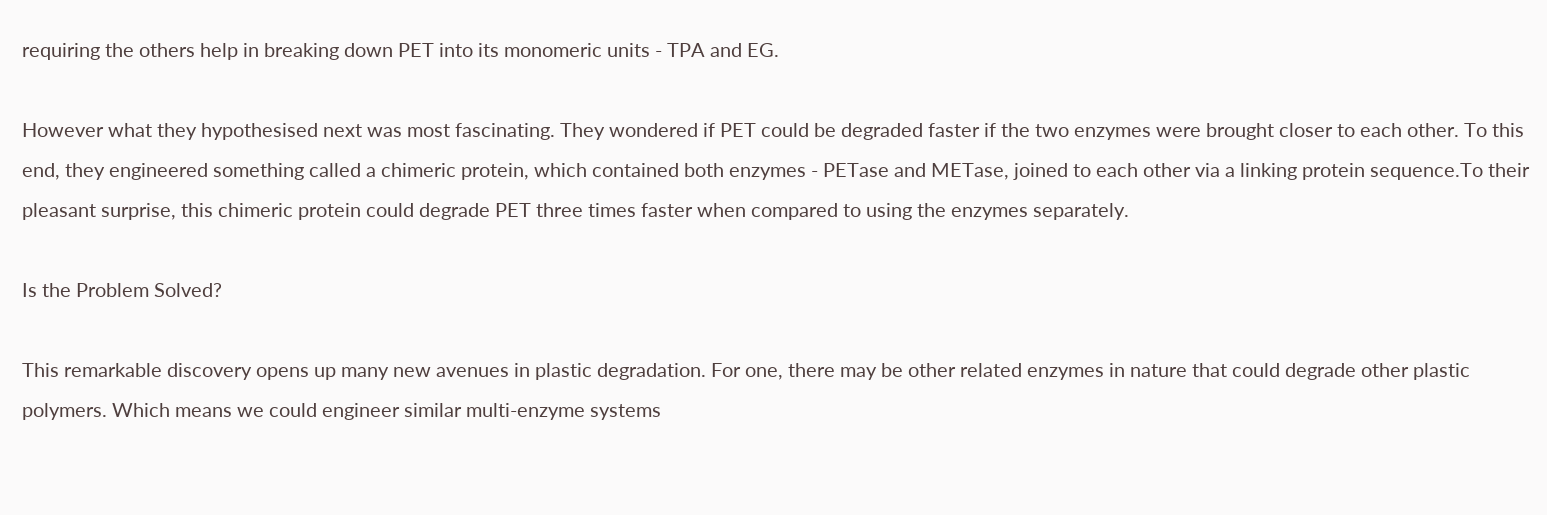requiring the others help in breaking down PET into its monomeric units - TPA and EG.

However what they hypothesised next was most fascinating. They wondered if PET could be degraded faster if the two enzymes were brought closer to each other. To this end, they engineered something called a chimeric protein, which contained both enzymes - PETase and METase, joined to each other via a linking protein sequence.To their pleasant surprise, this chimeric protein could degrade PET three times faster when compared to using the enzymes separately.

Is the Problem Solved?

This remarkable discovery opens up many new avenues in plastic degradation. For one, there may be other related enzymes in nature that could degrade other plastic polymers. Which means we could engineer similar multi-enzyme systems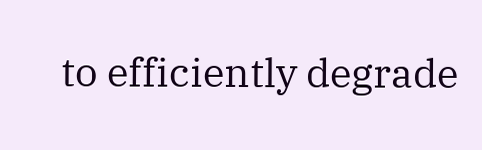to efficiently degrade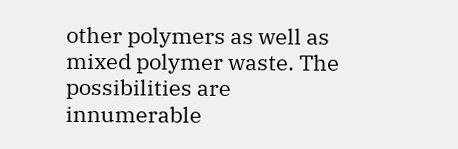other polymers as well as mixed polymer waste. The possibilities are innumerable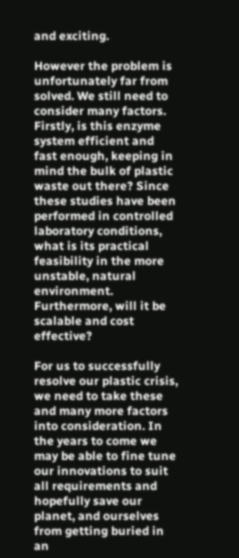and exciting.

However the problem is unfortunately far from solved. We still need to consider many factors. Firstly, is this enzyme system efficient and fast enough, keeping in mind the bulk of plastic waste out there? Since these studies have been performed in controlled laboratory conditions, what is its practical feasibility in the more unstable, natural environment. Furthermore, will it be scalable and cost effective?

For us to successfully resolve our plastic crisis, we need to take these and many more factors into consideration. In the years to come we may be able to fine tune our innovations to suit all requirements and hopefully save our planet, and ourselves from getting buried in an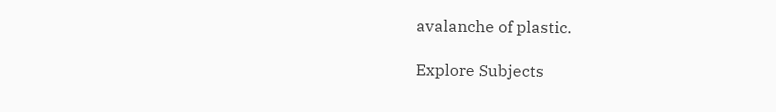avalanche of plastic.

Explore Subjects